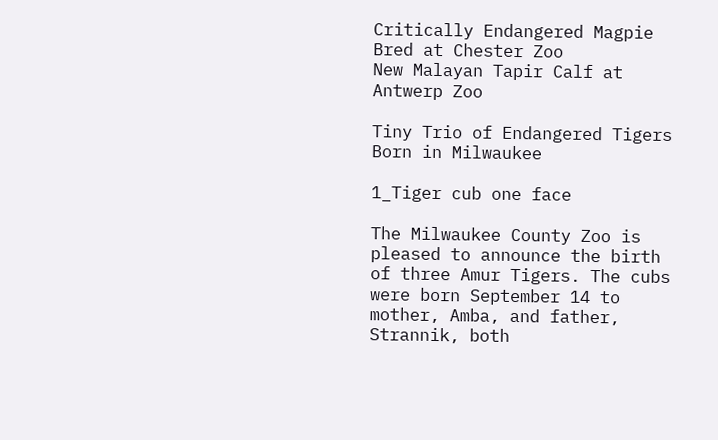Critically Endangered Magpie Bred at Chester Zoo
New Malayan Tapir Calf at Antwerp Zoo

Tiny Trio of Endangered Tigers Born in Milwaukee

1_Tiger cub one face

The Milwaukee County Zoo is pleased to announce the birth of three Amur Tigers. The cubs were born September 14 to mother, Amba, and father, Strannik, both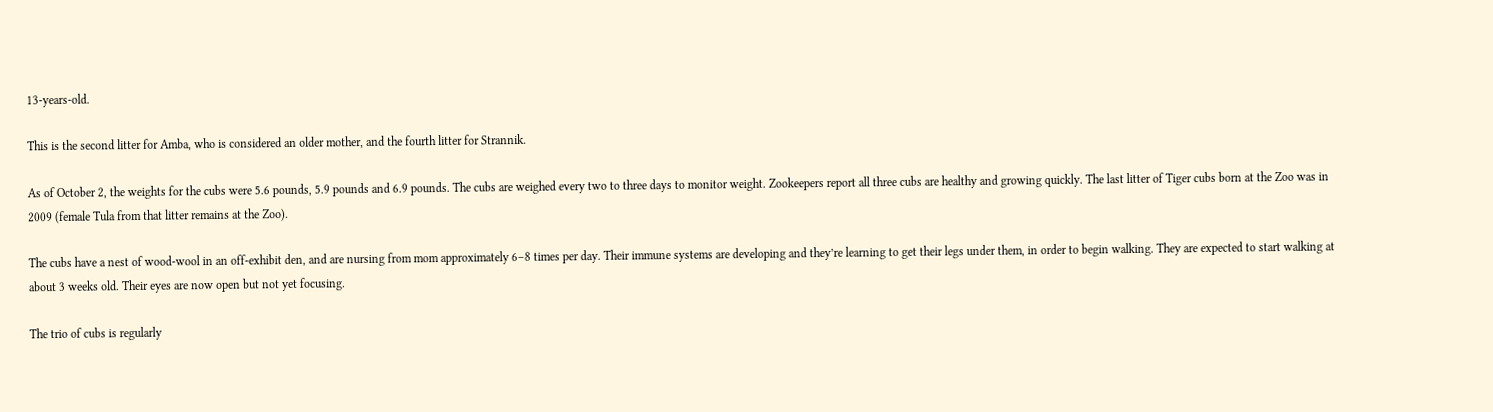13-years-old.

This is the second litter for Amba, who is considered an older mother, and the fourth litter for Strannik.

As of October 2, the weights for the cubs were 5.6 pounds, 5.9 pounds and 6.9 pounds. The cubs are weighed every two to three days to monitor weight. Zookeepers report all three cubs are healthy and growing quickly. The last litter of Tiger cubs born at the Zoo was in 2009 (female Tula from that litter remains at the Zoo).

The cubs have a nest of wood-wool in an off-exhibit den, and are nursing from mom approximately 6–8 times per day. Their immune systems are developing and they’re learning to get their legs under them, in order to begin walking. They are expected to start walking at about 3 weeks old. Their eyes are now open but not yet focusing.

The trio of cubs is regularly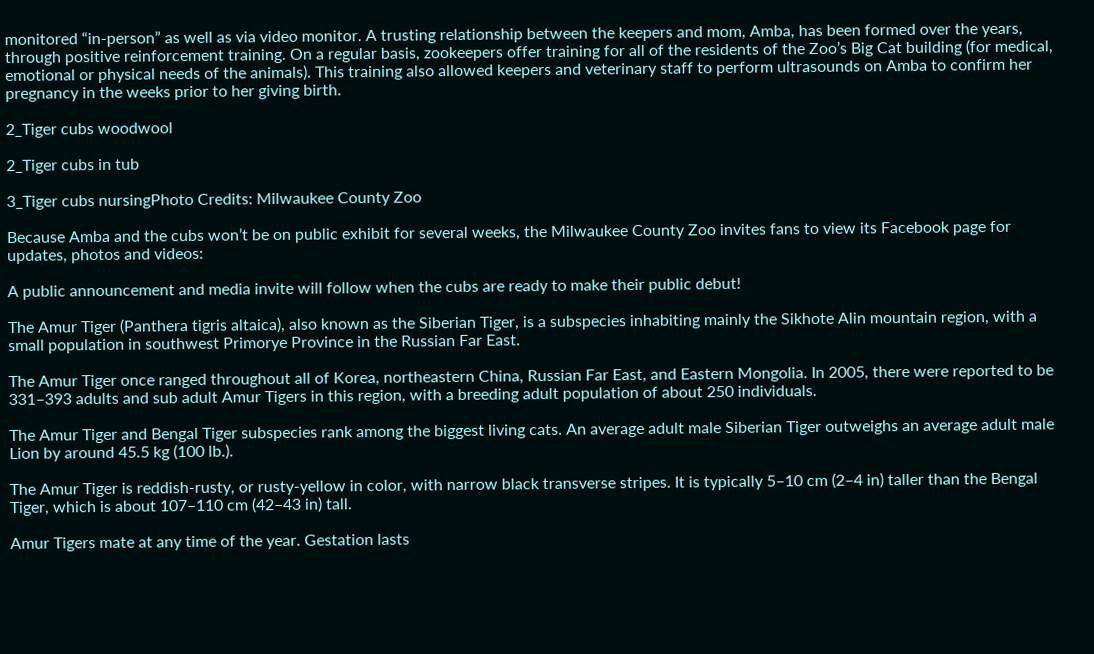monitored “in-person” as well as via video monitor. A trusting relationship between the keepers and mom, Amba, has been formed over the years, through positive reinforcement training. On a regular basis, zookeepers offer training for all of the residents of the Zoo’s Big Cat building (for medical, emotional or physical needs of the animals). This training also allowed keepers and veterinary staff to perform ultrasounds on Amba to confirm her pregnancy in the weeks prior to her giving birth.

2_Tiger cubs woodwool

2_Tiger cubs in tub

3_Tiger cubs nursingPhoto Credits: Milwaukee County Zoo

Because Amba and the cubs won’t be on public exhibit for several weeks, the Milwaukee County Zoo invites fans to view its Facebook page for updates, photos and videos:

A public announcement and media invite will follow when the cubs are ready to make their public debut!

The Amur Tiger (Panthera tigris altaica), also known as the Siberian Tiger, is a subspecies inhabiting mainly the Sikhote Alin mountain region, with a small population in southwest Primorye Province in the Russian Far East.

The Amur Tiger once ranged throughout all of Korea, northeastern China, Russian Far East, and Eastern Mongolia. In 2005, there were reported to be 331–393 adults and sub adult Amur Tigers in this region, with a breeding adult population of about 250 individuals.

The Amur Tiger and Bengal Tiger subspecies rank among the biggest living cats. An average adult male Siberian Tiger outweighs an average adult male Lion by around 45.5 kg (100 lb.).

The Amur Tiger is reddish-rusty, or rusty-yellow in color, with narrow black transverse stripes. It is typically 5–10 cm (2–4 in) taller than the Bengal Tiger, which is about 107–110 cm (42–43 in) tall.

Amur Tigers mate at any time of the year. Gestation lasts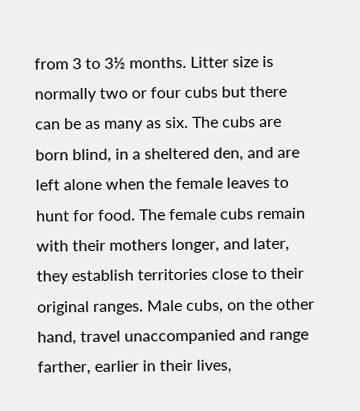from 3 to 3½ months. Litter size is normally two or four cubs but there can be as many as six. The cubs are born blind, in a sheltered den, and are left alone when the female leaves to hunt for food. The female cubs remain with their mothers longer, and later, they establish territories close to their original ranges. Male cubs, on the other hand, travel unaccompanied and range farther, earlier in their lives,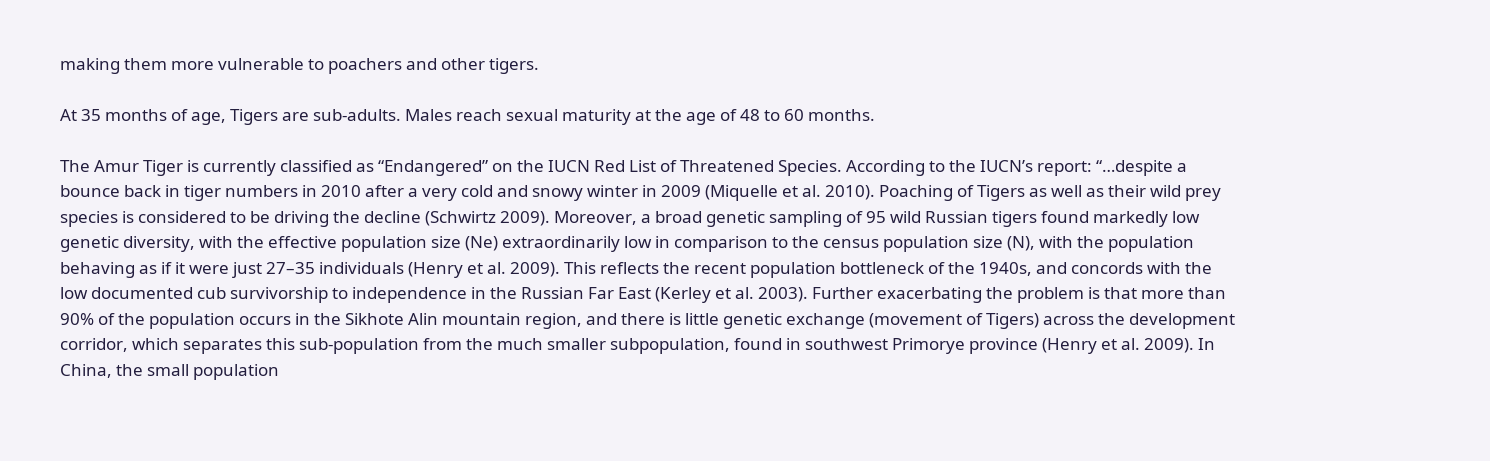making them more vulnerable to poachers and other tigers.

At 35 months of age, Tigers are sub-adults. Males reach sexual maturity at the age of 48 to 60 months.

The Amur Tiger is currently classified as “Endangered” on the IUCN Red List of Threatened Species. According to the IUCN’s report: “…despite a bounce back in tiger numbers in 2010 after a very cold and snowy winter in 2009 (Miquelle et al. 2010). Poaching of Tigers as well as their wild prey species is considered to be driving the decline (Schwirtz 2009). Moreover, a broad genetic sampling of 95 wild Russian tigers found markedly low genetic diversity, with the effective population size (Ne) extraordinarily low in comparison to the census population size (N), with the population behaving as if it were just 27–35 individuals (Henry et al. 2009). This reflects the recent population bottleneck of the 1940s, and concords with the low documented cub survivorship to independence in the Russian Far East (Kerley et al. 2003). Further exacerbating the problem is that more than 90% of the population occurs in the Sikhote Alin mountain region, and there is little genetic exchange (movement of Tigers) across the development corridor, which separates this sub-population from the much smaller subpopulation, found in southwest Primorye province (Henry et al. 2009). In China, the small population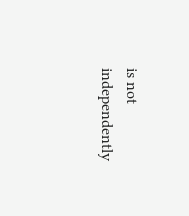is not independently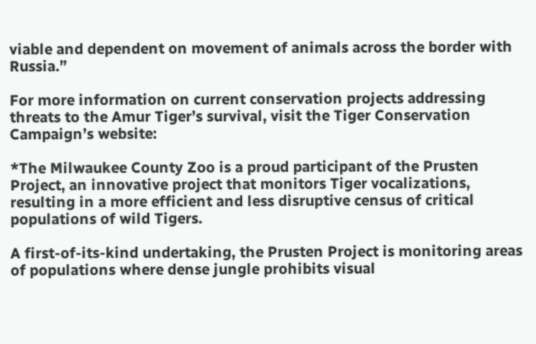viable and dependent on movement of animals across the border with Russia.”

For more information on current conservation projects addressing threats to the Amur Tiger’s survival, visit the Tiger Conservation Campaign’s website:

*The Milwaukee County Zoo is a proud participant of the Prusten Project, an innovative project that monitors Tiger vocalizations, resulting in a more efficient and less disruptive census of critical populations of wild Tigers.

A first-of-its-kind undertaking, the Prusten Project is monitoring areas of populations where dense jungle prohibits visual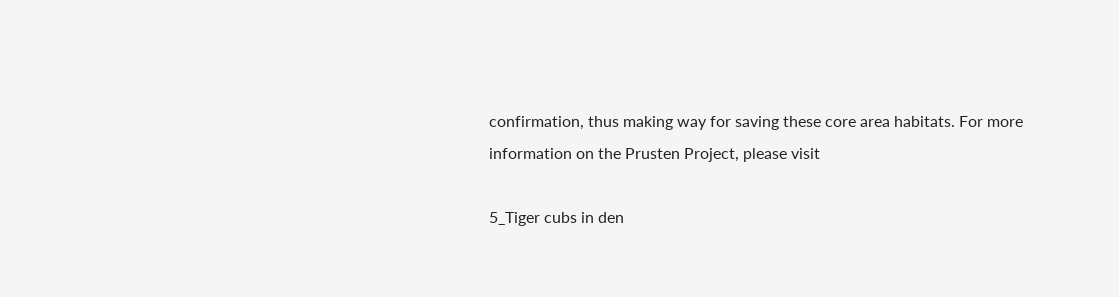confirmation, thus making way for saving these core area habitats. For more information on the Prusten Project, please visit

5_Tiger cubs in den